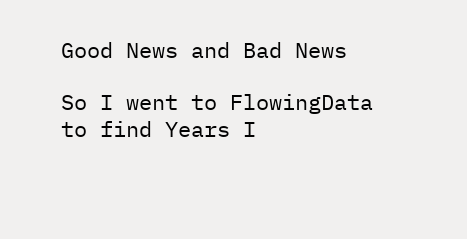Good News and Bad News

So I went to FlowingData to find Years I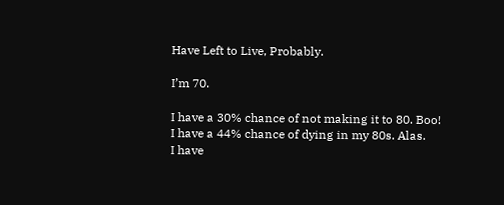Have Left to Live, Probably.

I’m 70.

I have a 30% chance of not making it to 80. Boo!
I have a 44% chance of dying in my 80s. Alas.
I have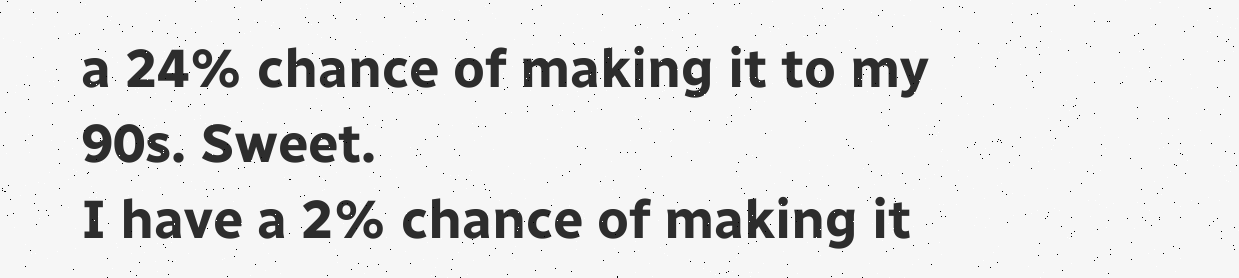a 24% chance of making it to my 90s. Sweet.
I have a 2% chance of making it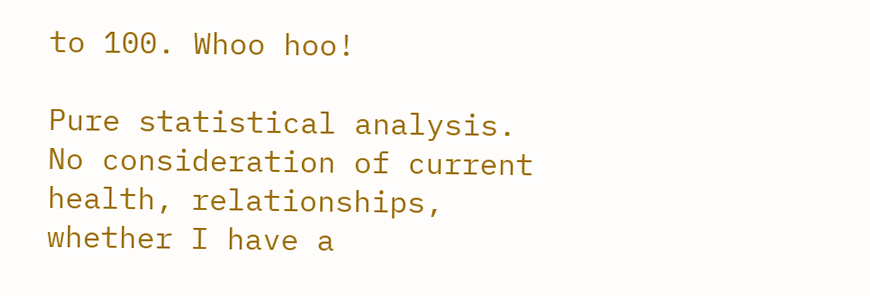to 100. Whoo hoo!

Pure statistical analysis. No consideration of current health, relationships, whether I have a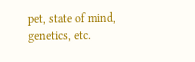pet, state of mind, genetics, etc.